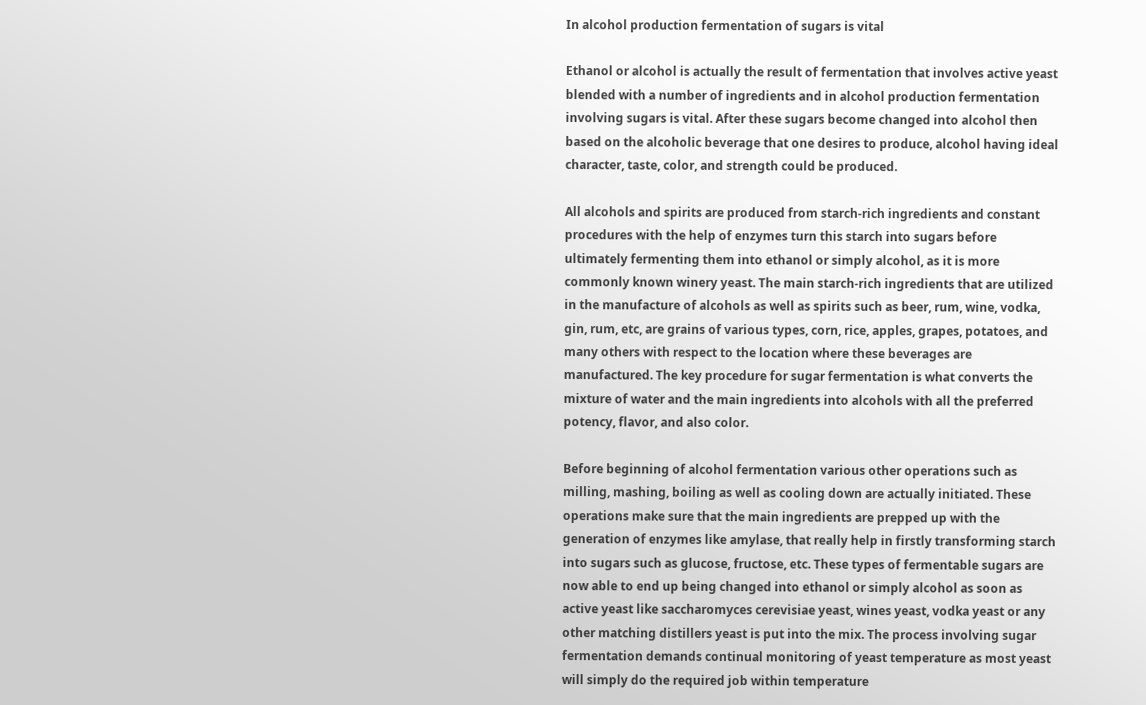In alcohol production fermentation of sugars is vital

Ethanol or alcohol is actually the result of fermentation that involves active yeast blended with a number of ingredients and in alcohol production fermentation involving sugars is vital. After these sugars become changed into alcohol then based on the alcoholic beverage that one desires to produce, alcohol having ideal character, taste, color, and strength could be produced.

All alcohols and spirits are produced from starch-rich ingredients and constant procedures with the help of enzymes turn this starch into sugars before ultimately fermenting them into ethanol or simply alcohol, as it is more commonly known winery yeast. The main starch-rich ingredients that are utilized in the manufacture of alcohols as well as spirits such as beer, rum, wine, vodka, gin, rum, etc, are grains of various types, corn, rice, apples, grapes, potatoes, and many others with respect to the location where these beverages are manufactured. The key procedure for sugar fermentation is what converts the mixture of water and the main ingredients into alcohols with all the preferred potency, flavor, and also color.

Before beginning of alcohol fermentation various other operations such as milling, mashing, boiling as well as cooling down are actually initiated. These operations make sure that the main ingredients are prepped up with the generation of enzymes like amylase, that really help in firstly transforming starch into sugars such as glucose, fructose, etc. These types of fermentable sugars are now able to end up being changed into ethanol or simply alcohol as soon as active yeast like saccharomyces cerevisiae yeast, wines yeast, vodka yeast or any other matching distillers yeast is put into the mix. The process involving sugar fermentation demands continual monitoring of yeast temperature as most yeast will simply do the required job within temperature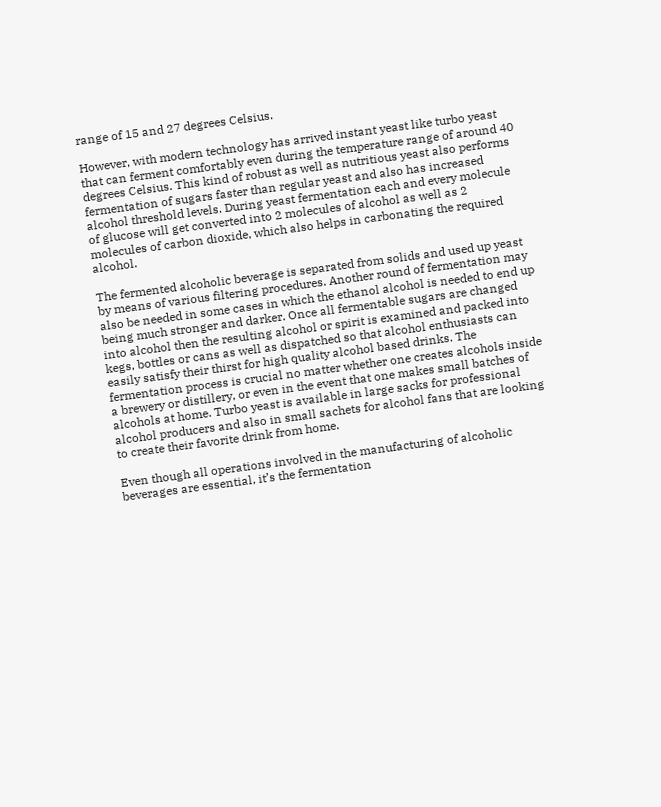range of 15 and 27 degrees Celsius.

However, with modern technology has arrived instant yeast like turbo yeast that can ferment comfortably even during the temperature range of around 40 degrees Celsius. This kind of robust as well as nutritious yeast also performs fermentation of sugars faster than regular yeast and also has increased alcohol threshold levels. During yeast fermentation each and every molecule of glucose will get converted into 2 molecules of alcohol as well as 2 molecules of carbon dioxide, which also helps in carbonating the required alcohol.

The fermented alcoholic beverage is separated from solids and used up yeast by means of various filtering procedures. Another round of fermentation may also be needed in some cases in which the ethanol alcohol is needed to end up being much stronger and darker. Once all fermentable sugars are changed into alcohol then the resulting alcohol or spirit is examined and packed into kegs, bottles or cans as well as dispatched so that alcohol enthusiasts can easily satisfy their thirst for high quality alcohol based drinks. The fermentation process is crucial no matter whether one creates alcohols inside a brewery or distillery, or even in the event that one makes small batches of alcohols at home. Turbo yeast is available in large sacks for professional alcohol producers and also in small sachets for alcohol fans that are looking to create their favorite drink from home.

Even though all operations involved in the manufacturing of alcoholic beverages are essential, it’s the fermentation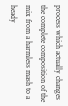process which actually changes the complete composition of the mix from a harmless mash to a heady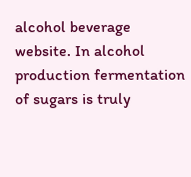alcohol beverage website. In alcohol production fermentation of sugars is truly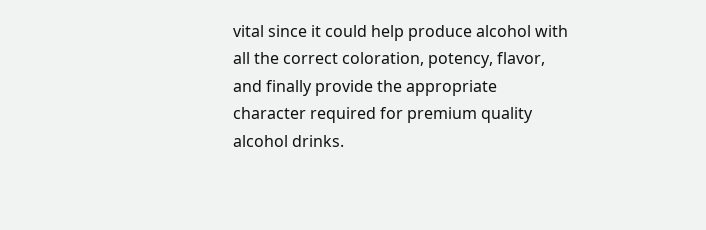vital since it could help produce alcohol with all the correct coloration, potency, flavor, and finally provide the appropriate character required for premium quality alcohol drinks.